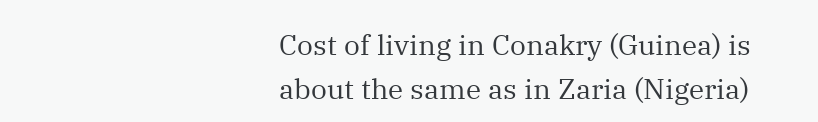Cost of living in Conakry (Guinea) is about the same as in Zaria (Nigeria)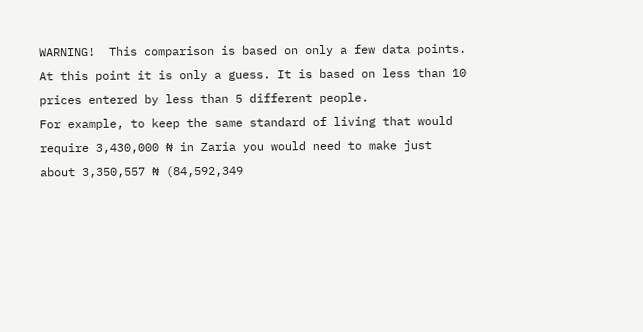WARNING!  This comparison is based on only a few data points. At this point it is only a guess. It is based on less than 10 prices entered by less than 5 different people.
For example, to keep the same standard of living that would require 3,430,000 ₦ in Zaria you would need to make just about 3,350,557 ₦ (84,592,349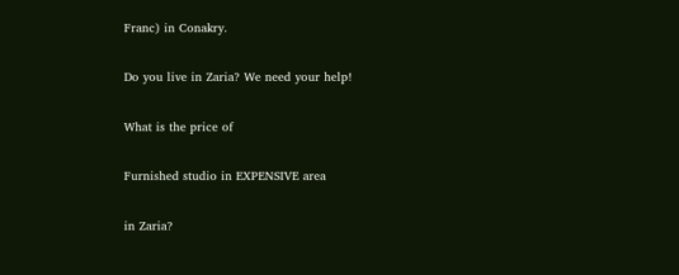Franc) in Conakry.

Do you live in Zaria? We need your help!

What is the price of

Furnished studio in EXPENSIVE area

in Zaria?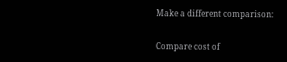Make a different comparison:

Compare cost of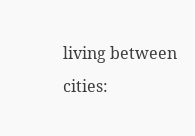living between cities: